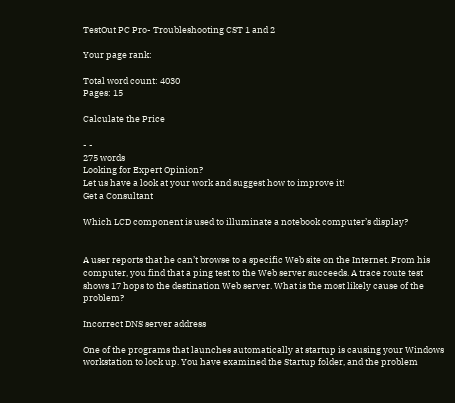TestOut PC Pro- Troubleshooting CST 1 and 2

Your page rank:

Total word count: 4030
Pages: 15

Calculate the Price

- -
275 words
Looking for Expert Opinion?
Let us have a look at your work and suggest how to improve it!
Get a Consultant

Which LCD component is used to illuminate a notebook computer’s display?


A user reports that he can’t browse to a specific Web site on the Internet. From his computer, you find that a ping test to the Web server succeeds. A trace route test shows 17 hops to the destination Web server. What is the most likely cause of the problem?

Incorrect DNS server address

One of the programs that launches automatically at startup is causing your Windows workstation to lock up. You have examined the Startup folder, and the problem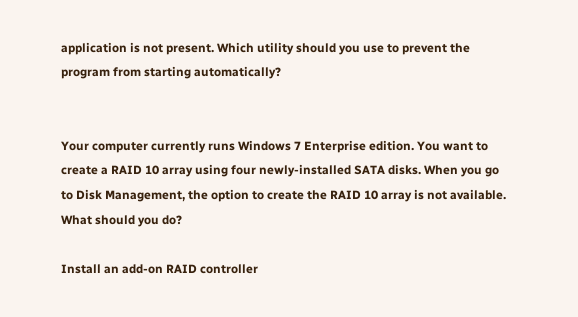application is not present. Which utility should you use to prevent the program from starting automatically?


Your computer currently runs Windows 7 Enterprise edition. You want to create a RAID 10 array using four newly-installed SATA disks. When you go to Disk Management, the option to create the RAID 10 array is not available. What should you do?

Install an add-on RAID controller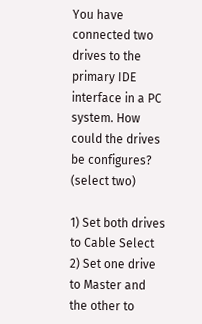You have connected two drives to the primary IDE interface in a PC system. How could the drives be configures? (select two)

1) Set both drives to Cable Select 2) Set one drive to Master and the other to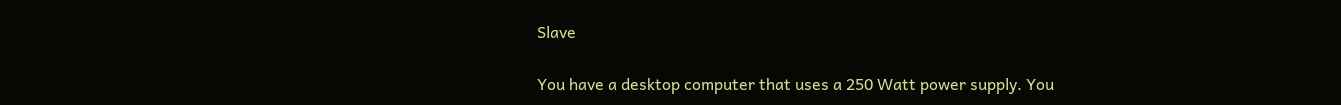Slave

You have a desktop computer that uses a 250 Watt power supply. You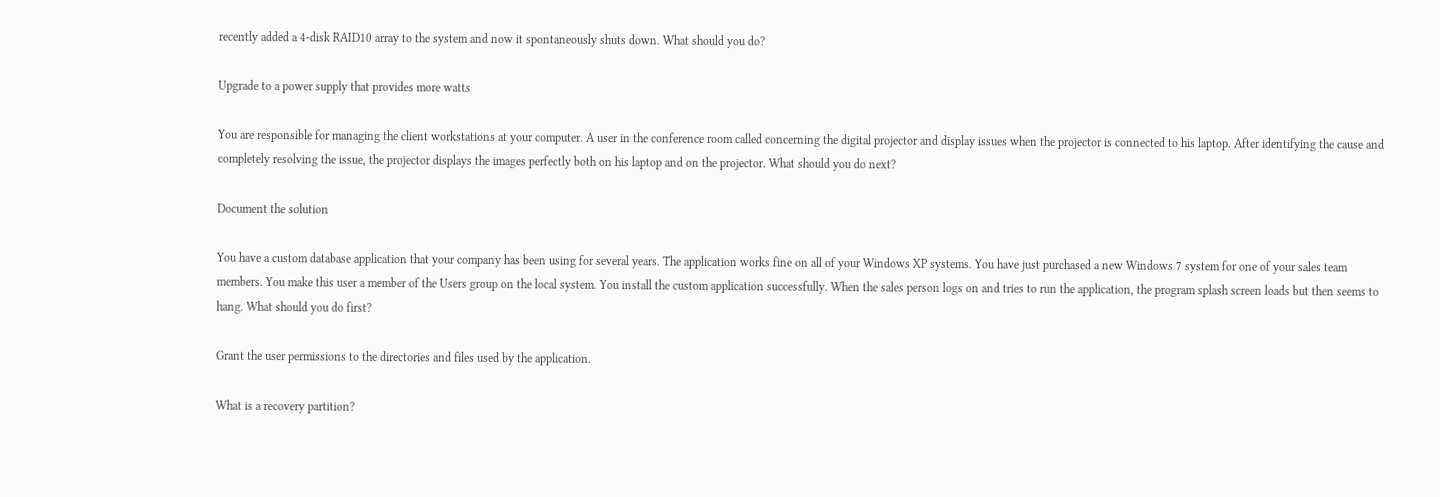recently added a 4-disk RAID10 array to the system and now it spontaneously shuts down. What should you do?

Upgrade to a power supply that provides more watts

You are responsible for managing the client workstations at your computer. A user in the conference room called concerning the digital projector and display issues when the projector is connected to his laptop. After identifying the cause and completely resolving the issue, the projector displays the images perfectly both on his laptop and on the projector. What should you do next?

Document the solution

You have a custom database application that your company has been using for several years. The application works fine on all of your Windows XP systems. You have just purchased a new Windows 7 system for one of your sales team members. You make this user a member of the Users group on the local system. You install the custom application successfully. When the sales person logs on and tries to run the application, the program splash screen loads but then seems to hang. What should you do first?

Grant the user permissions to the directories and files used by the application.

What is a recovery partition?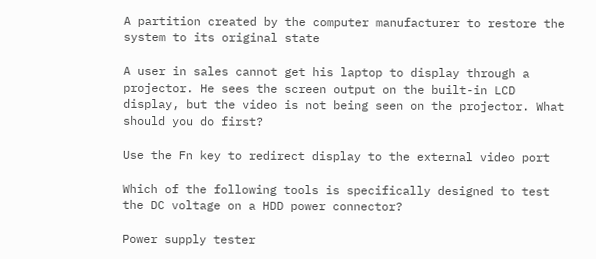A partition created by the computer manufacturer to restore the system to its original state

A user in sales cannot get his laptop to display through a projector. He sees the screen output on the built-in LCD display, but the video is not being seen on the projector. What should you do first?

Use the Fn key to redirect display to the external video port

Which of the following tools is specifically designed to test the DC voltage on a HDD power connector?

Power supply tester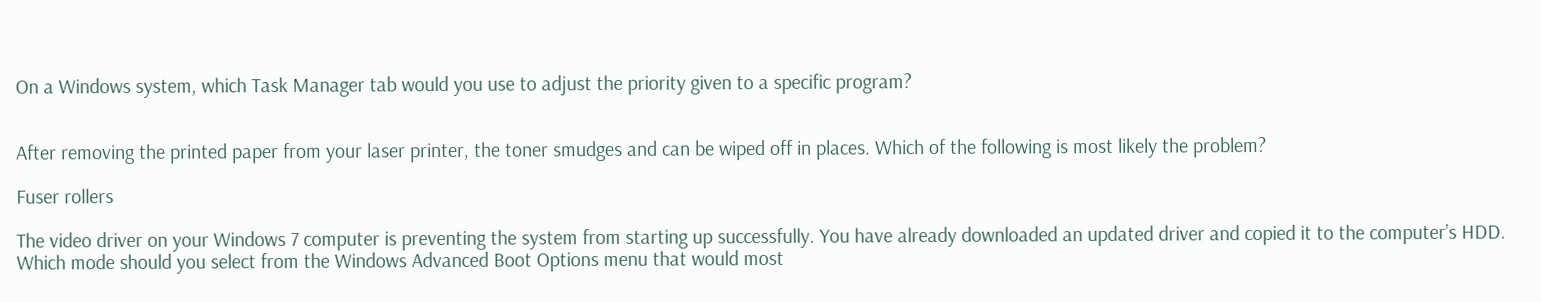On a Windows system, which Task Manager tab would you use to adjust the priority given to a specific program?


After removing the printed paper from your laser printer, the toner smudges and can be wiped off in places. Which of the following is most likely the problem?

Fuser rollers

The video driver on your Windows 7 computer is preventing the system from starting up successfully. You have already downloaded an updated driver and copied it to the computer’s HDD. Which mode should you select from the Windows Advanced Boot Options menu that would most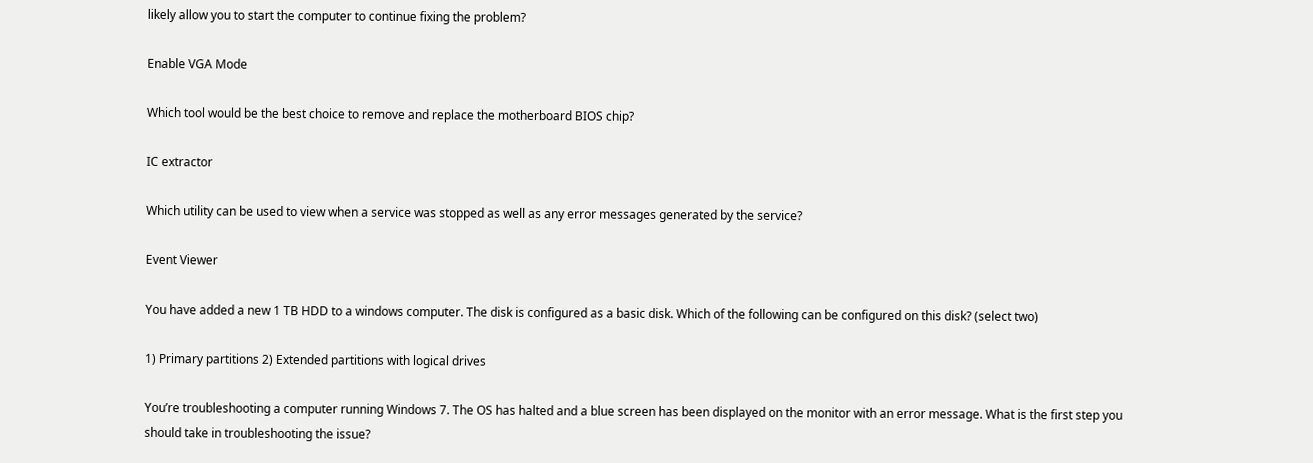likely allow you to start the computer to continue fixing the problem?

Enable VGA Mode

Which tool would be the best choice to remove and replace the motherboard BIOS chip?

IC extractor

Which utility can be used to view when a service was stopped as well as any error messages generated by the service?

Event Viewer

You have added a new 1 TB HDD to a windows computer. The disk is configured as a basic disk. Which of the following can be configured on this disk? (select two)

1) Primary partitions 2) Extended partitions with logical drives

You’re troubleshooting a computer running Windows 7. The OS has halted and a blue screen has been displayed on the monitor with an error message. What is the first step you should take in troubleshooting the issue?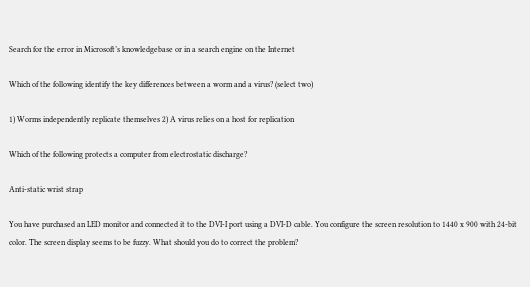Search for the error in Microsoft’s knowledgebase or in a search engine on the Internet

Which of the following identify the key differences between a worm and a virus? (select two)

1) Worms independently replicate themselves 2) A virus relies on a host for replication

Which of the following protects a computer from electrostatic discharge?

Anti-static wrist strap

You have purchased an LED monitor and connected it to the DVI-I port using a DVI-D cable. You configure the screen resolution to 1440 x 900 with 24-bit color. The screen display seems to be fuzzy. What should you do to correct the problem?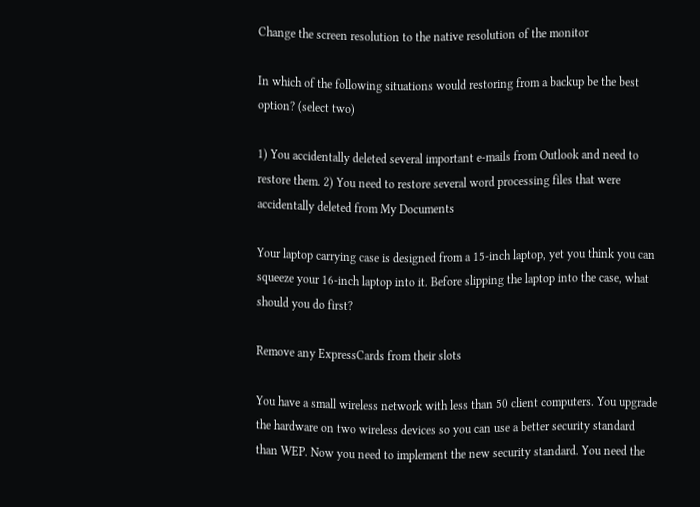Change the screen resolution to the native resolution of the monitor

In which of the following situations would restoring from a backup be the best option? (select two)

1) You accidentally deleted several important e-mails from Outlook and need to restore them. 2) You need to restore several word processing files that were accidentally deleted from My Documents

Your laptop carrying case is designed from a 15-inch laptop, yet you think you can squeeze your 16-inch laptop into it. Before slipping the laptop into the case, what should you do first?

Remove any ExpressCards from their slots

You have a small wireless network with less than 50 client computers. You upgrade the hardware on two wireless devices so you can use a better security standard than WEP. Now you need to implement the new security standard. You need the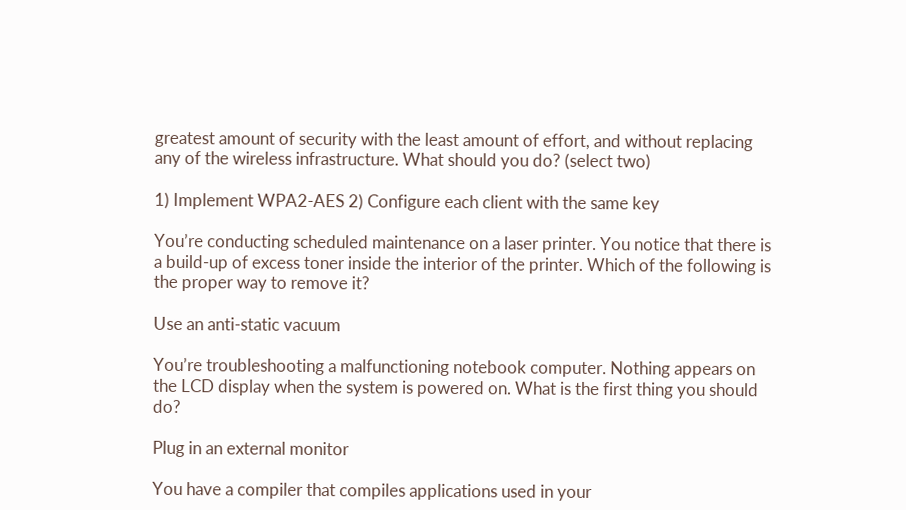greatest amount of security with the least amount of effort, and without replacing any of the wireless infrastructure. What should you do? (select two)

1) Implement WPA2-AES 2) Configure each client with the same key

You’re conducting scheduled maintenance on a laser printer. You notice that there is a build-up of excess toner inside the interior of the printer. Which of the following is the proper way to remove it?

Use an anti-static vacuum

You’re troubleshooting a malfunctioning notebook computer. Nothing appears on the LCD display when the system is powered on. What is the first thing you should do?

Plug in an external monitor

You have a compiler that compiles applications used in your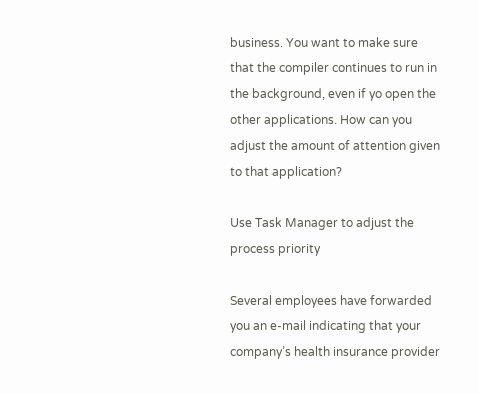business. You want to make sure that the compiler continues to run in the background, even if yo open the other applications. How can you adjust the amount of attention given to that application?

Use Task Manager to adjust the process priority

Several employees have forwarded you an e-mail indicating that your company’s health insurance provider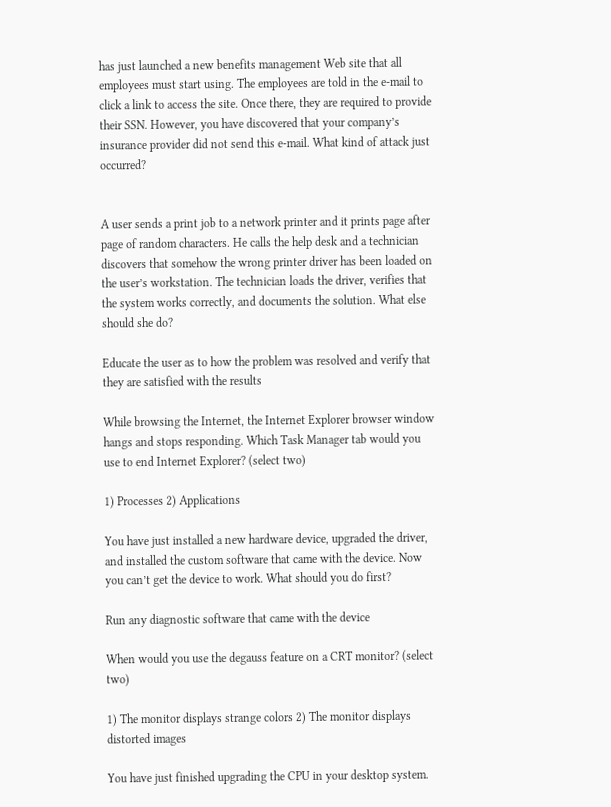has just launched a new benefits management Web site that all employees must start using. The employees are told in the e-mail to click a link to access the site. Once there, they are required to provide their SSN. However, you have discovered that your company’s insurance provider did not send this e-mail. What kind of attack just occurred?


A user sends a print job to a network printer and it prints page after page of random characters. He calls the help desk and a technician discovers that somehow the wrong printer driver has been loaded on the user’s workstation. The technician loads the driver, verifies that the system works correctly, and documents the solution. What else should she do?

Educate the user as to how the problem was resolved and verify that they are satisfied with the results

While browsing the Internet, the Internet Explorer browser window hangs and stops responding. Which Task Manager tab would you use to end Internet Explorer? (select two)

1) Processes 2) Applications

You have just installed a new hardware device, upgraded the driver, and installed the custom software that came with the device. Now you can’t get the device to work. What should you do first?

Run any diagnostic software that came with the device

When would you use the degauss feature on a CRT monitor? (select two)

1) The monitor displays strange colors 2) The monitor displays distorted images

You have just finished upgrading the CPU in your desktop system.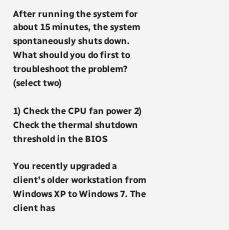After running the system for about 15 minutes, the system spontaneously shuts down. What should you do first to troubleshoot the problem? (select two)

1) Check the CPU fan power 2) Check the thermal shutdown threshold in the BIOS

You recently upgraded a client’s older workstation from Windows XP to Windows 7. The client has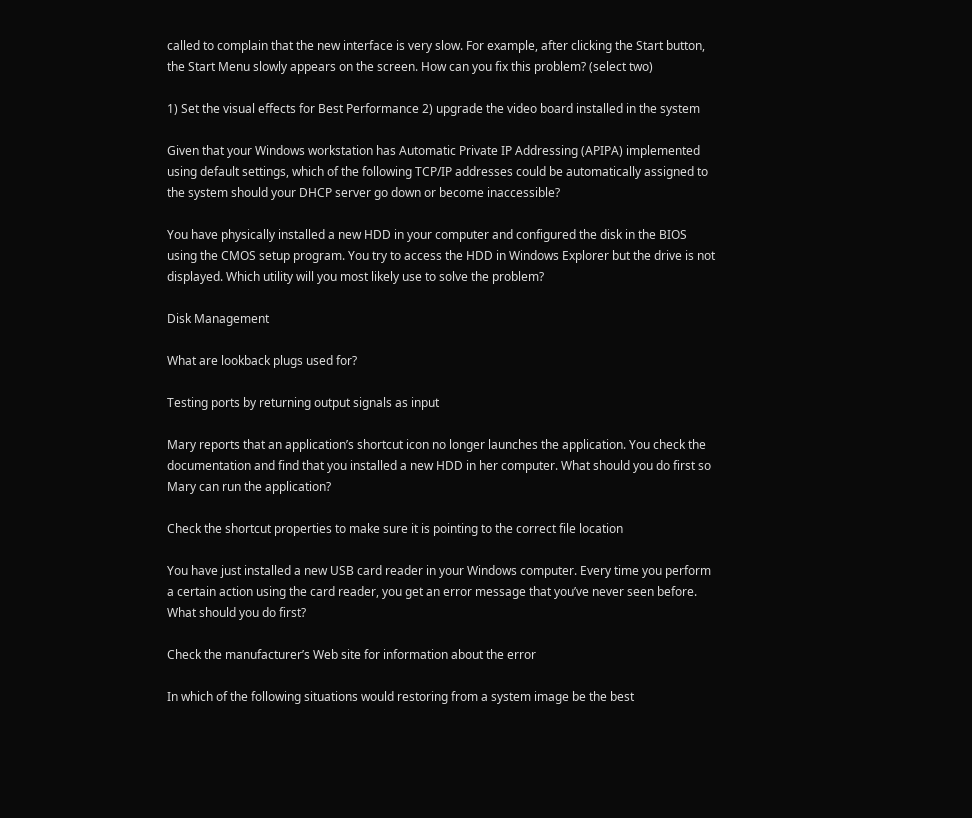called to complain that the new interface is very slow. For example, after clicking the Start button, the Start Menu slowly appears on the screen. How can you fix this problem? (select two)

1) Set the visual effects for Best Performance 2) upgrade the video board installed in the system

Given that your Windows workstation has Automatic Private IP Addressing (APIPA) implemented using default settings, which of the following TCP/IP addresses could be automatically assigned to the system should your DHCP server go down or become inaccessible?

You have physically installed a new HDD in your computer and configured the disk in the BIOS using the CMOS setup program. You try to access the HDD in Windows Explorer but the drive is not displayed. Which utility will you most likely use to solve the problem?

Disk Management

What are lookback plugs used for?

Testing ports by returning output signals as input

Mary reports that an application’s shortcut icon no longer launches the application. You check the documentation and find that you installed a new HDD in her computer. What should you do first so Mary can run the application?

Check the shortcut properties to make sure it is pointing to the correct file location

You have just installed a new USB card reader in your Windows computer. Every time you perform a certain action using the card reader, you get an error message that you’ve never seen before. What should you do first?

Check the manufacturer’s Web site for information about the error

In which of the following situations would restoring from a system image be the best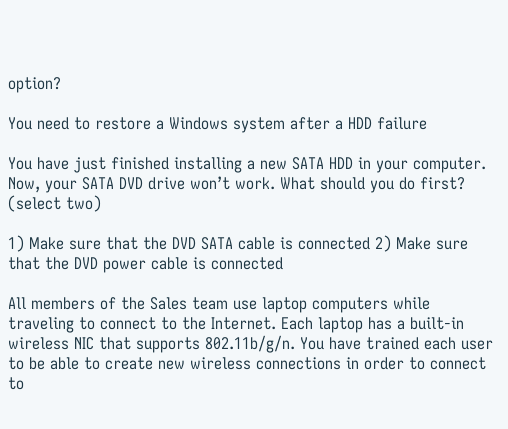option?

You need to restore a Windows system after a HDD failure

You have just finished installing a new SATA HDD in your computer. Now, your SATA DVD drive won’t work. What should you do first? (select two)

1) Make sure that the DVD SATA cable is connected 2) Make sure that the DVD power cable is connected

All members of the Sales team use laptop computers while traveling to connect to the Internet. Each laptop has a built-in wireless NIC that supports 802.11b/g/n. You have trained each user to be able to create new wireless connections in order to connect to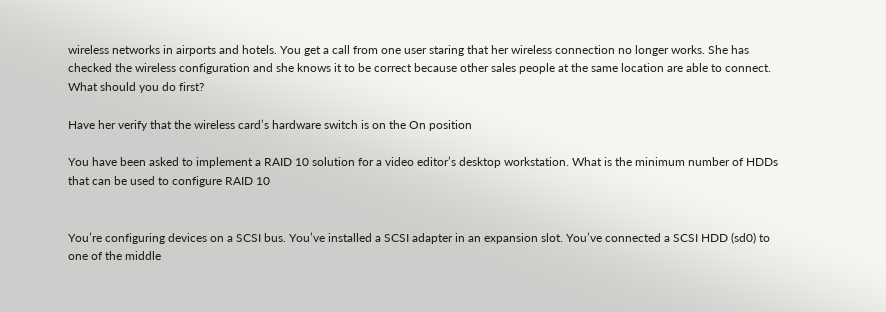wireless networks in airports and hotels. You get a call from one user staring that her wireless connection no longer works. She has checked the wireless configuration and she knows it to be correct because other sales people at the same location are able to connect. What should you do first?

Have her verify that the wireless card’s hardware switch is on the On position

You have been asked to implement a RAID 10 solution for a video editor’s desktop workstation. What is the minimum number of HDDs that can be used to configure RAID 10


You’re configuring devices on a SCSI bus. You’ve installed a SCSI adapter in an expansion slot. You’ve connected a SCSI HDD (sd0) to one of the middle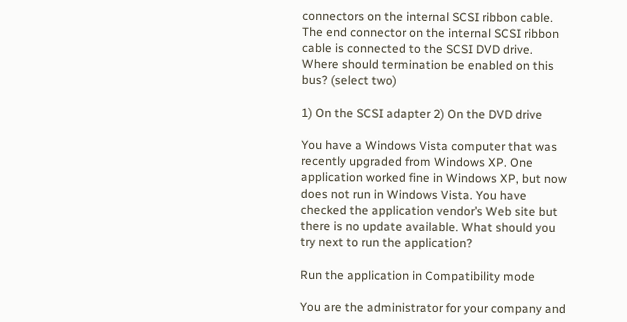connectors on the internal SCSI ribbon cable. The end connector on the internal SCSI ribbon cable is connected to the SCSI DVD drive. Where should termination be enabled on this bus? (select two)

1) On the SCSI adapter 2) On the DVD drive

You have a Windows Vista computer that was recently upgraded from Windows XP. One application worked fine in Windows XP, but now does not run in Windows Vista. You have checked the application vendor’s Web site but there is no update available. What should you try next to run the application?

Run the application in Compatibility mode

You are the administrator for your company and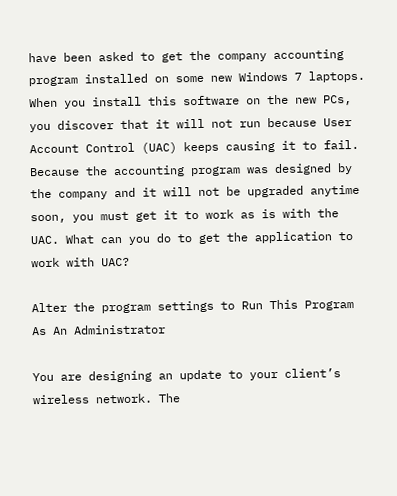have been asked to get the company accounting program installed on some new Windows 7 laptops. When you install this software on the new PCs, you discover that it will not run because User Account Control (UAC) keeps causing it to fail. Because the accounting program was designed by the company and it will not be upgraded anytime soon, you must get it to work as is with the UAC. What can you do to get the application to work with UAC?

Alter the program settings to Run This Program As An Administrator

You are designing an update to your client’s wireless network. The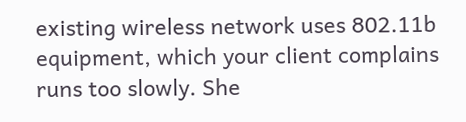existing wireless network uses 802.11b equipment, which your client complains runs too slowly. She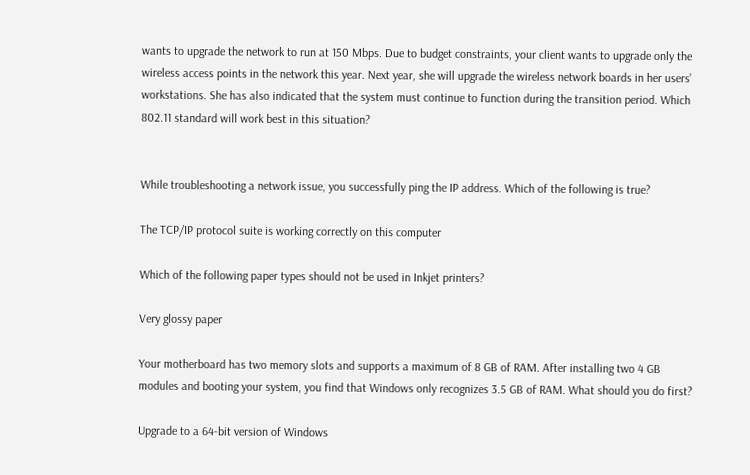wants to upgrade the network to run at 150 Mbps. Due to budget constraints, your client wants to upgrade only the wireless access points in the network this year. Next year, she will upgrade the wireless network boards in her users’ workstations. She has also indicated that the system must continue to function during the transition period. Which 802.11 standard will work best in this situation?


While troubleshooting a network issue, you successfully ping the IP address. Which of the following is true?

The TCP/IP protocol suite is working correctly on this computer

Which of the following paper types should not be used in Inkjet printers?

Very glossy paper

Your motherboard has two memory slots and supports a maximum of 8 GB of RAM. After installing two 4 GB modules and booting your system, you find that Windows only recognizes 3.5 GB of RAM. What should you do first?

Upgrade to a 64-bit version of Windows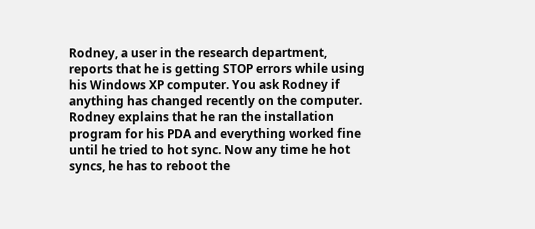Rodney, a user in the research department, reports that he is getting STOP errors while using his Windows XP computer. You ask Rodney if anything has changed recently on the computer. Rodney explains that he ran the installation program for his PDA and everything worked fine until he tried to hot sync. Now any time he hot syncs, he has to reboot the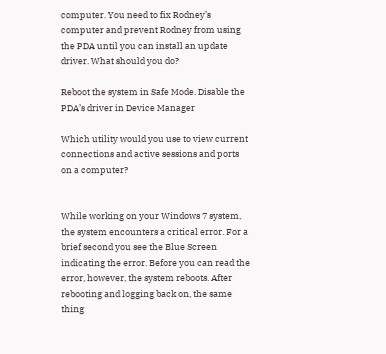computer. You need to fix Rodney’s computer and prevent Rodney from using the PDA until you can install an update driver. What should you do?

Reboot the system in Safe Mode. Disable the PDA’s driver in Device Manager

Which utility would you use to view current connections and active sessions and ports on a computer?


While working on your Windows 7 system, the system encounters a critical error. For a brief second you see the Blue Screen indicating the error. Before you can read the error, however, the system reboots. After rebooting and logging back on, the same thing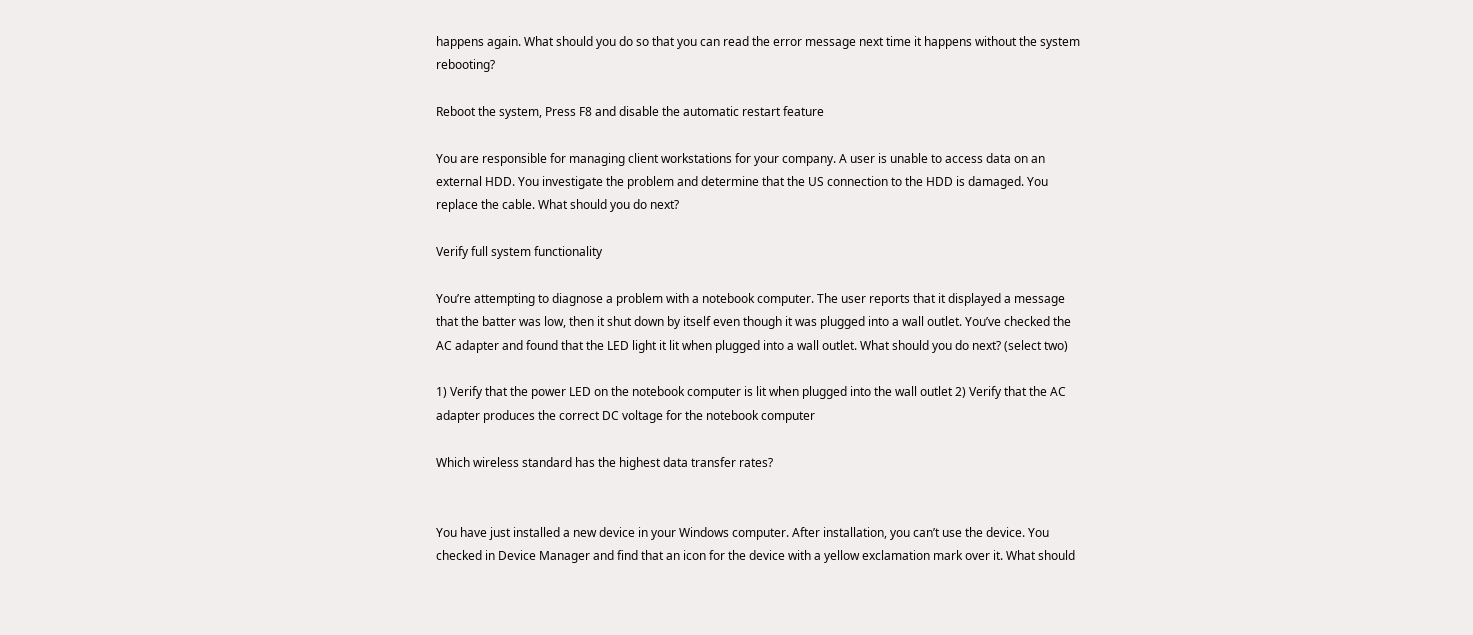happens again. What should you do so that you can read the error message next time it happens without the system rebooting?

Reboot the system, Press F8 and disable the automatic restart feature

You are responsible for managing client workstations for your company. A user is unable to access data on an external HDD. You investigate the problem and determine that the US connection to the HDD is damaged. You replace the cable. What should you do next?

Verify full system functionality

You’re attempting to diagnose a problem with a notebook computer. The user reports that it displayed a message that the batter was low, then it shut down by itself even though it was plugged into a wall outlet. You’ve checked the AC adapter and found that the LED light it lit when plugged into a wall outlet. What should you do next? (select two)

1) Verify that the power LED on the notebook computer is lit when plugged into the wall outlet 2) Verify that the AC adapter produces the correct DC voltage for the notebook computer

Which wireless standard has the highest data transfer rates?


You have just installed a new device in your Windows computer. After installation, you can’t use the device. You checked in Device Manager and find that an icon for the device with a yellow exclamation mark over it. What should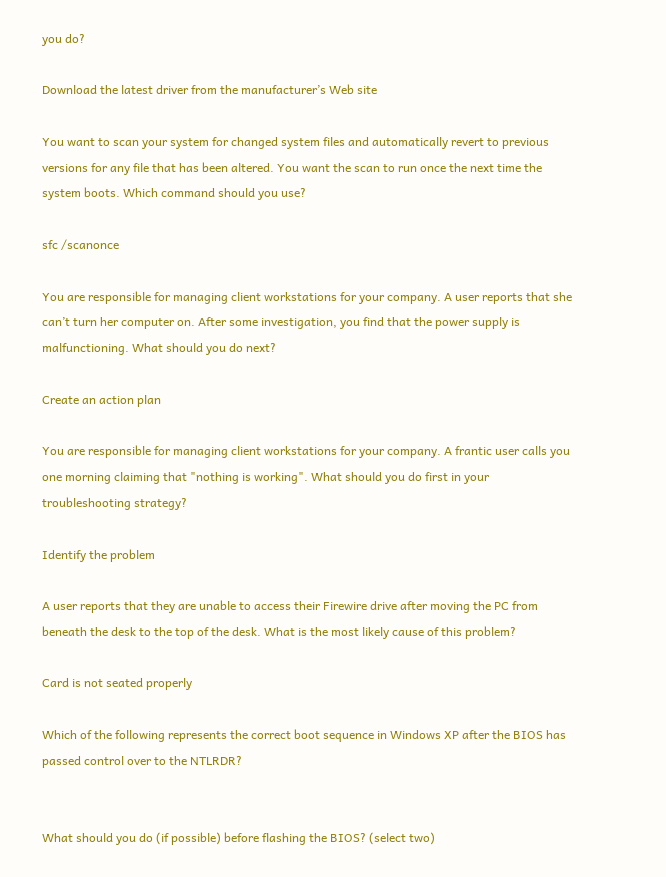you do?

Download the latest driver from the manufacturer’s Web site

You want to scan your system for changed system files and automatically revert to previous versions for any file that has been altered. You want the scan to run once the next time the system boots. Which command should you use?

sfc /scanonce

You are responsible for managing client workstations for your company. A user reports that she can’t turn her computer on. After some investigation, you find that the power supply is malfunctioning. What should you do next?

Create an action plan

You are responsible for managing client workstations for your company. A frantic user calls you one morning claiming that "nothing is working". What should you do first in your troubleshooting strategy?

Identify the problem

A user reports that they are unable to access their Firewire drive after moving the PC from beneath the desk to the top of the desk. What is the most likely cause of this problem?

Card is not seated properly

Which of the following represents the correct boot sequence in Windows XP after the BIOS has passed control over to the NTLRDR?


What should you do (if possible) before flashing the BIOS? (select two)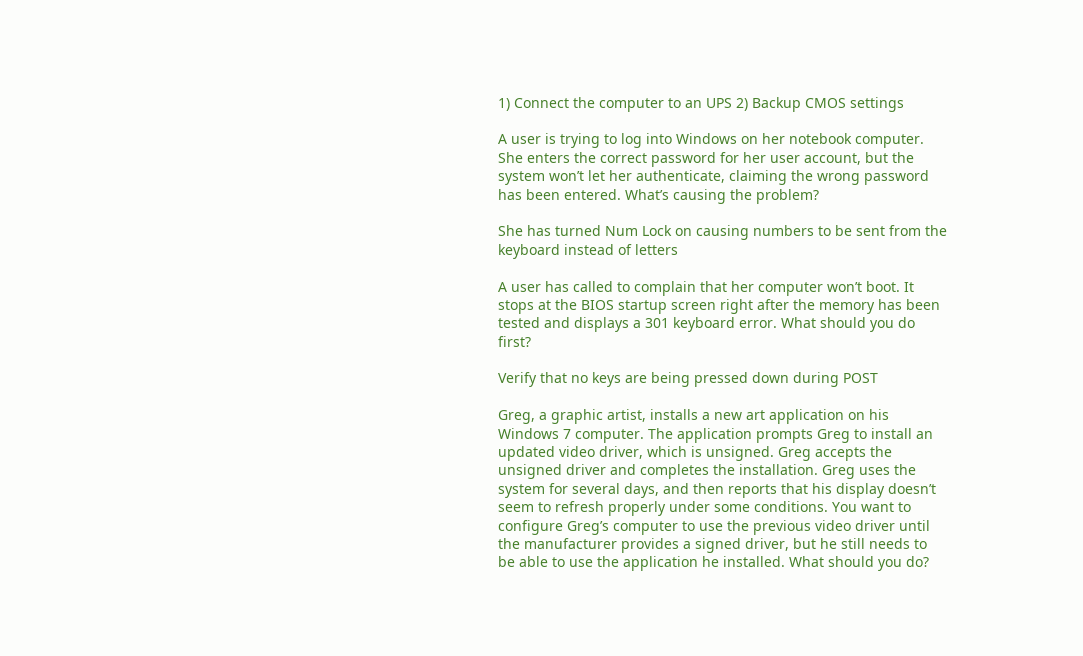1) Connect the computer to an UPS 2) Backup CMOS settings

A user is trying to log into Windows on her notebook computer. She enters the correct password for her user account, but the system won’t let her authenticate, claiming the wrong password has been entered. What’s causing the problem?

She has turned Num Lock on causing numbers to be sent from the keyboard instead of letters

A user has called to complain that her computer won’t boot. It stops at the BIOS startup screen right after the memory has been tested and displays a 301 keyboard error. What should you do first?

Verify that no keys are being pressed down during POST

Greg, a graphic artist, installs a new art application on his Windows 7 computer. The application prompts Greg to install an updated video driver, which is unsigned. Greg accepts the unsigned driver and completes the installation. Greg uses the system for several days, and then reports that his display doesn’t seem to refresh properly under some conditions. You want to configure Greg’s computer to use the previous video driver until the manufacturer provides a signed driver, but he still needs to be able to use the application he installed. What should you do?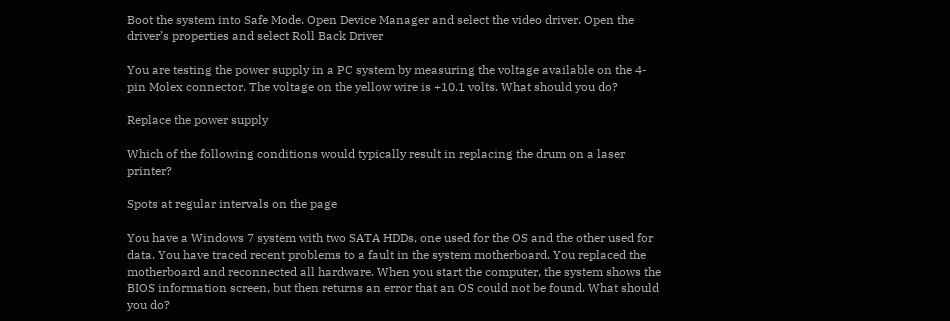Boot the system into Safe Mode. Open Device Manager and select the video driver. Open the driver’s properties and select Roll Back Driver

You are testing the power supply in a PC system by measuring the voltage available on the 4-pin Molex connector. The voltage on the yellow wire is +10.1 volts. What should you do?

Replace the power supply

Which of the following conditions would typically result in replacing the drum on a laser printer?

Spots at regular intervals on the page

You have a Windows 7 system with two SATA HDDs, one used for the OS and the other used for data. You have traced recent problems to a fault in the system motherboard. You replaced the motherboard and reconnected all hardware. When you start the computer, the system shows the BIOS information screen, but then returns an error that an OS could not be found. What should you do?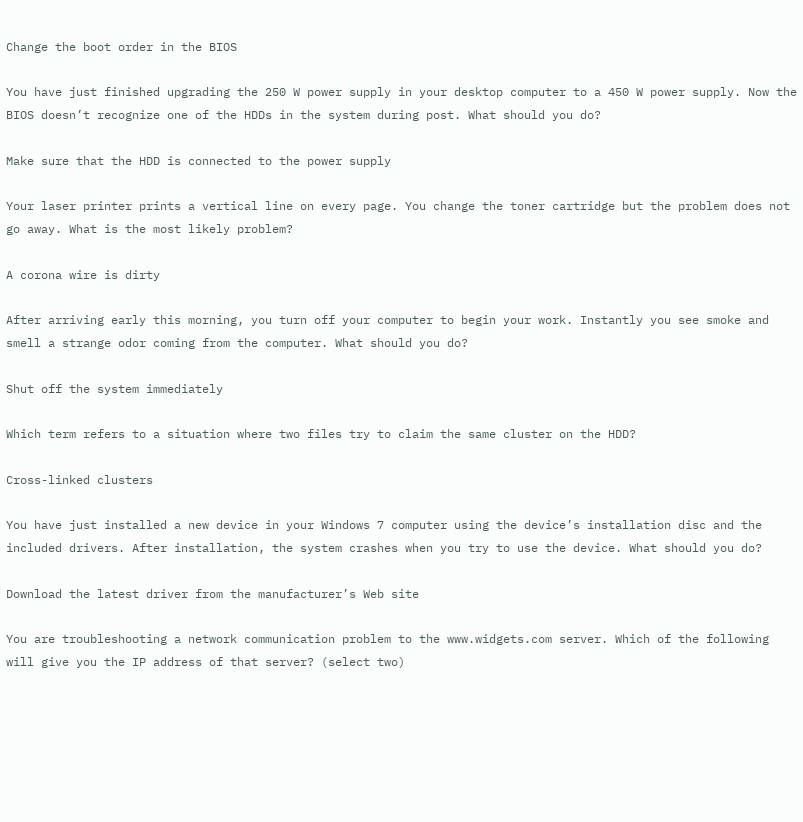Change the boot order in the BIOS

You have just finished upgrading the 250 W power supply in your desktop computer to a 450 W power supply. Now the BIOS doesn’t recognize one of the HDDs in the system during post. What should you do?

Make sure that the HDD is connected to the power supply

Your laser printer prints a vertical line on every page. You change the toner cartridge but the problem does not go away. What is the most likely problem?

A corona wire is dirty

After arriving early this morning, you turn off your computer to begin your work. Instantly you see smoke and smell a strange odor coming from the computer. What should you do?

Shut off the system immediately

Which term refers to a situation where two files try to claim the same cluster on the HDD?

Cross-linked clusters

You have just installed a new device in your Windows 7 computer using the device’s installation disc and the included drivers. After installation, the system crashes when you try to use the device. What should you do?

Download the latest driver from the manufacturer’s Web site

You are troubleshooting a network communication problem to the www.widgets.com server. Which of the following will give you the IP address of that server? (select two)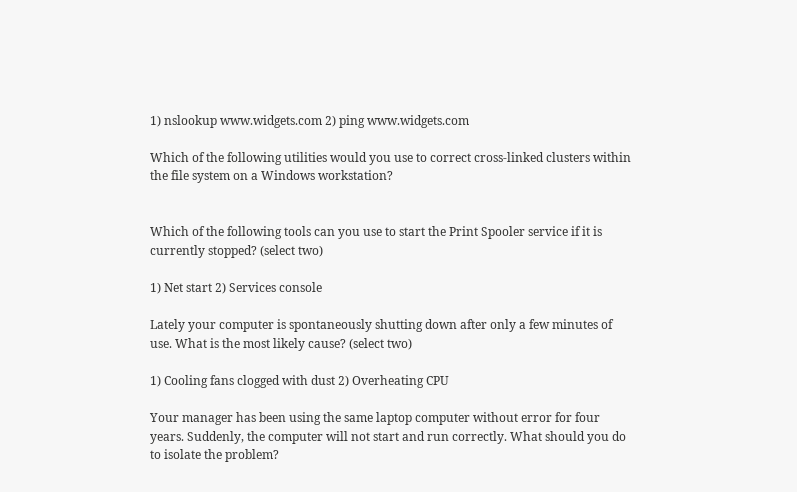1) nslookup www.widgets.com 2) ping www.widgets.com

Which of the following utilities would you use to correct cross-linked clusters within the file system on a Windows workstation?


Which of the following tools can you use to start the Print Spooler service if it is currently stopped? (select two)

1) Net start 2) Services console

Lately your computer is spontaneously shutting down after only a few minutes of use. What is the most likely cause? (select two)

1) Cooling fans clogged with dust 2) Overheating CPU

Your manager has been using the same laptop computer without error for four years. Suddenly, the computer will not start and run correctly. What should you do to isolate the problem?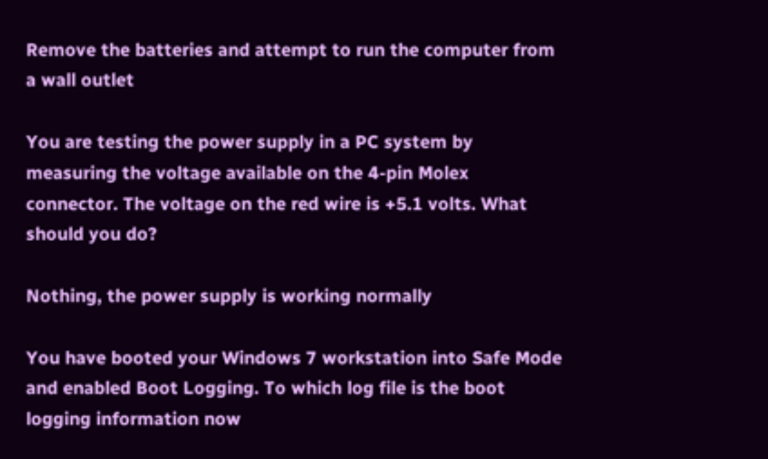Remove the batteries and attempt to run the computer from a wall outlet

You are testing the power supply in a PC system by measuring the voltage available on the 4-pin Molex connector. The voltage on the red wire is +5.1 volts. What should you do?

Nothing, the power supply is working normally

You have booted your Windows 7 workstation into Safe Mode and enabled Boot Logging. To which log file is the boot logging information now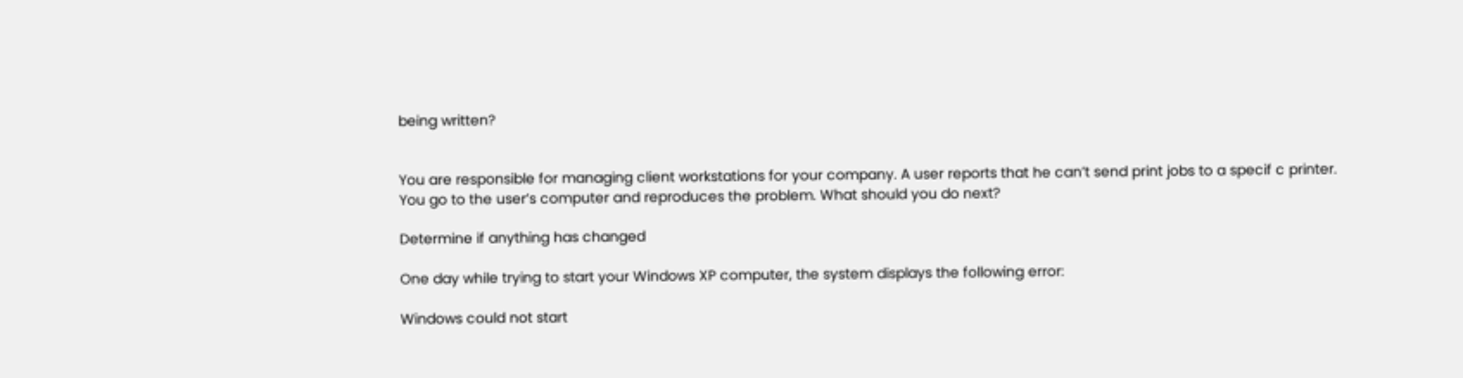being written?


You are responsible for managing client workstations for your company. A user reports that he can’t send print jobs to a specif c printer. You go to the user’s computer and reproduces the problem. What should you do next?

Determine if anything has changed

One day while trying to start your Windows XP computer, the system displays the following error:

Windows could not start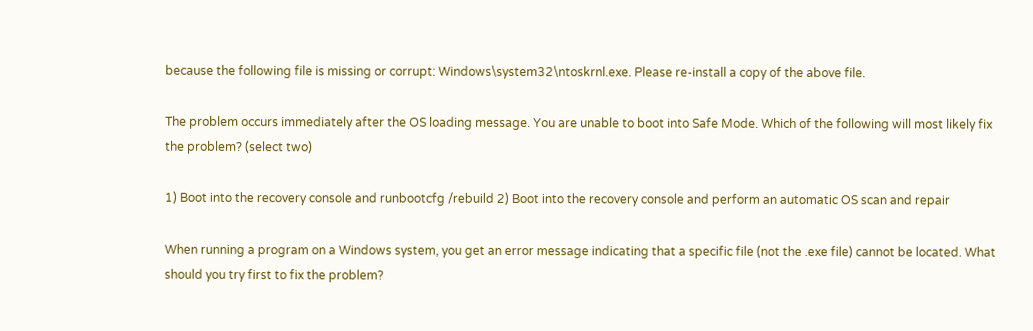because the following file is missing or corrupt: Windows\system32\ntoskrnl.exe. Please re-install a copy of the above file.

The problem occurs immediately after the OS loading message. You are unable to boot into Safe Mode. Which of the following will most likely fix the problem? (select two)

1) Boot into the recovery console and runbootcfg /rebuild 2) Boot into the recovery console and perform an automatic OS scan and repair

When running a program on a Windows system, you get an error message indicating that a specific file (not the .exe file) cannot be located. What should you try first to fix the problem?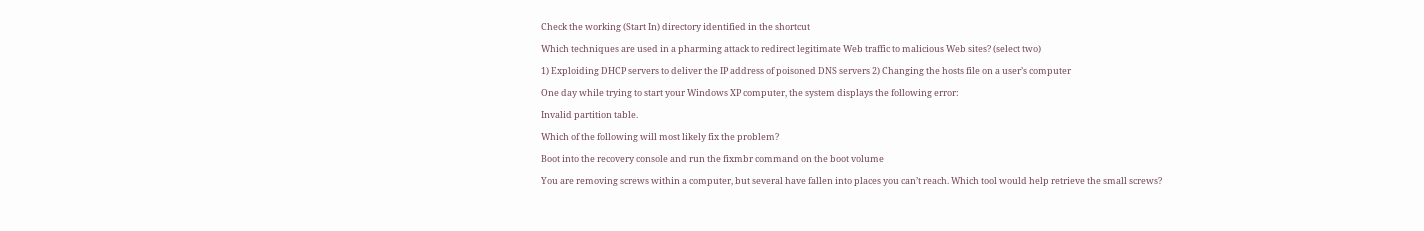Check the working (Start In) directory identified in the shortcut

Which techniques are used in a pharming attack to redirect legitimate Web traffic to malicious Web sites? (select two)

1) Exploiding DHCP servers to deliver the IP address of poisoned DNS servers 2) Changing the hosts file on a user’s computer

One day while trying to start your Windows XP computer, the system displays the following error:

Invalid partition table.

Which of the following will most likely fix the problem?

Boot into the recovery console and run the fixmbr command on the boot volume

You are removing screws within a computer, but several have fallen into places you can’t reach. Which tool would help retrieve the small screws?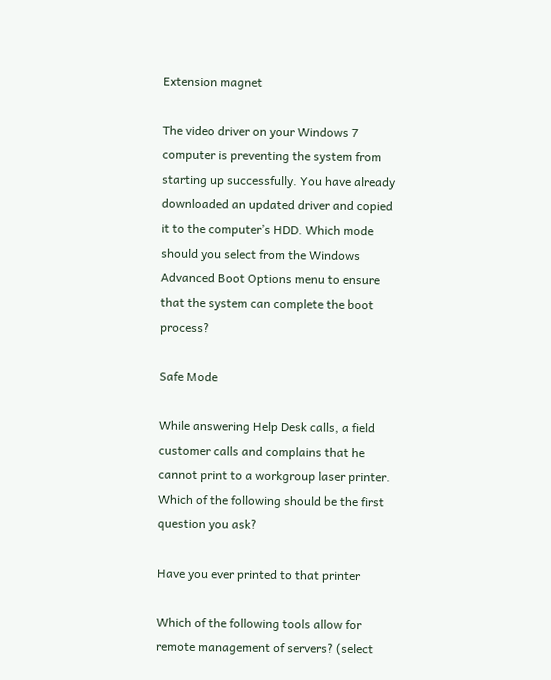Extension magnet

The video driver on your Windows 7 computer is preventing the system from starting up successfully. You have already downloaded an updated driver and copied it to the computer’s HDD. Which mode should you select from the Windows Advanced Boot Options menu to ensure that the system can complete the boot process?

Safe Mode

While answering Help Desk calls, a field customer calls and complains that he cannot print to a workgroup laser printer. Which of the following should be the first question you ask?

Have you ever printed to that printer

Which of the following tools allow for remote management of servers? (select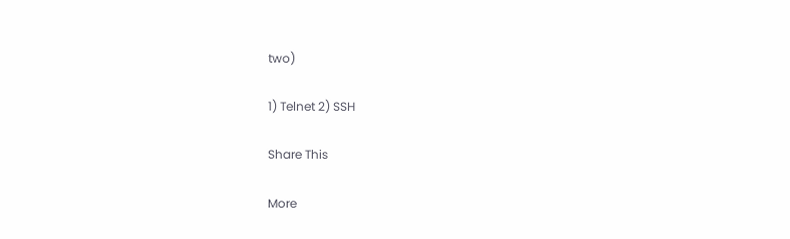two)

1) Telnet 2) SSH

Share This

More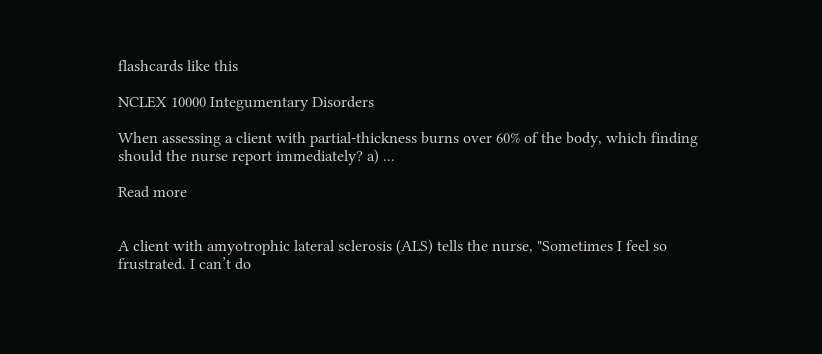flashcards like this

NCLEX 10000 Integumentary Disorders

When assessing a client with partial-thickness burns over 60% of the body, which finding should the nurse report immediately? a) ...

Read more


A client with amyotrophic lateral sclerosis (ALS) tells the nurse, "Sometimes I feel so frustrated. I can’t do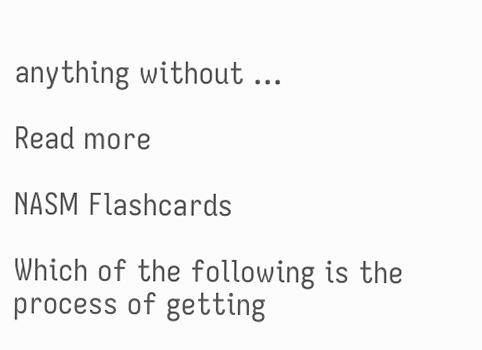anything without ...

Read more

NASM Flashcards

Which of the following is the process of getting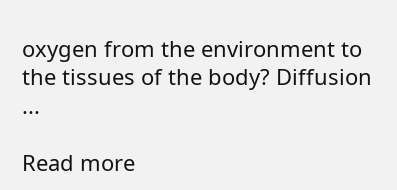oxygen from the environment to the tissues of the body? Diffusion ...

Read more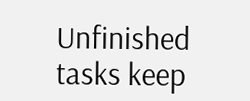Unfinished tasks keep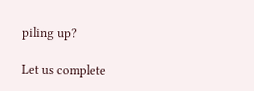piling up?

Let us complete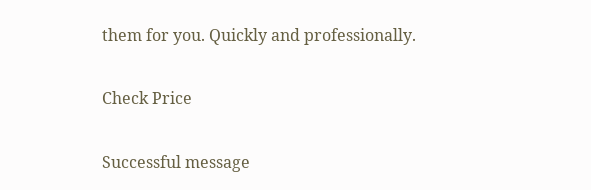them for you. Quickly and professionally.

Check Price

Successful message